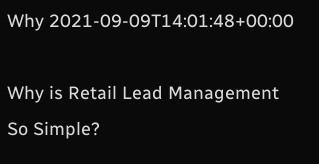Why 2021-09-09T14:01:48+00:00

Why is Retail Lead Management So Simple?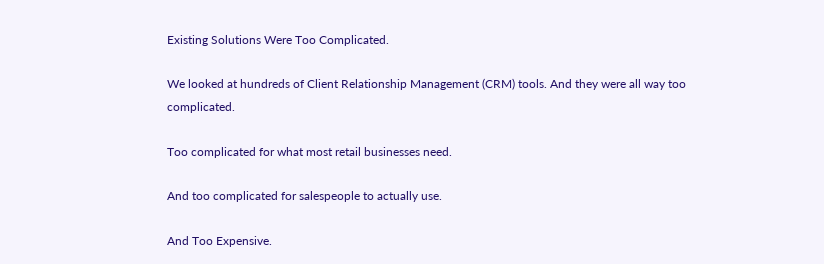Existing Solutions Were Too Complicated.

We looked at hundreds of Client Relationship Management (CRM) tools. And they were all way too complicated.

Too complicated for what most retail businesses need.

And too complicated for salespeople to actually use.

And Too Expensive.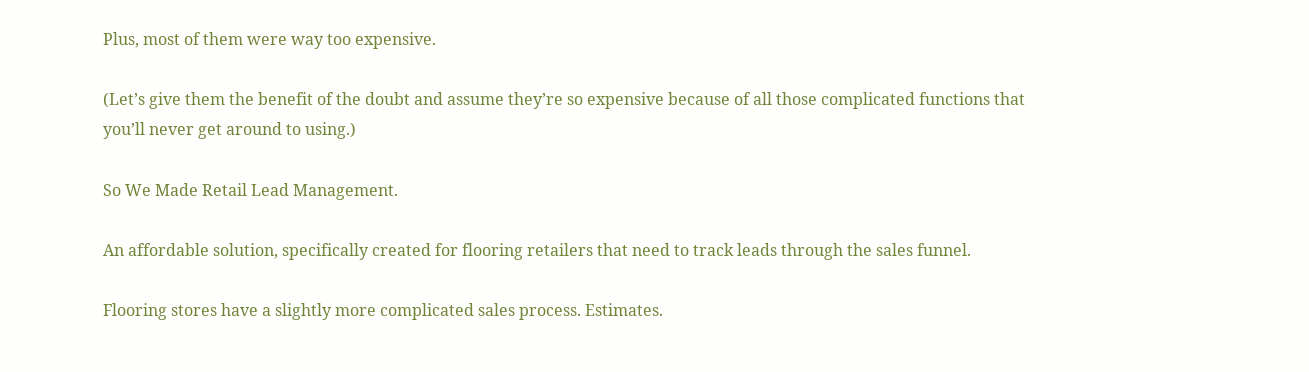Plus, most of them were way too expensive.

(Let’s give them the benefit of the doubt and assume they’re so expensive because of all those complicated functions that you’ll never get around to using.)

So We Made Retail Lead Management.

An affordable solution, specifically created for flooring retailers that need to track leads through the sales funnel.

Flooring stores have a slightly more complicated sales process. Estimates.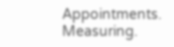Appointments. Measuring.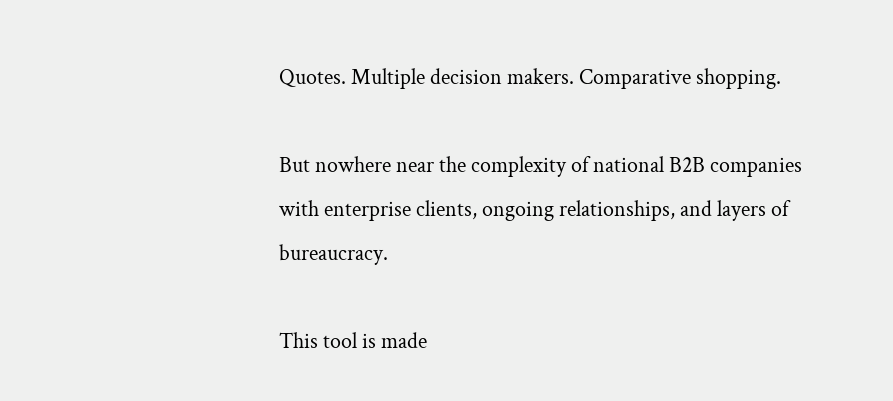Quotes. Multiple decision makers. Comparative shopping.

But nowhere near the complexity of national B2B companies with enterprise clients, ongoing relationships, and layers of bureaucracy.

This tool is made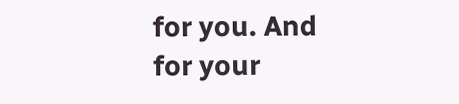for you. And for your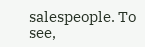salespeople. To see,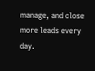manage, and close more leads every day.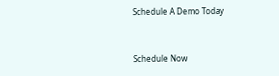Schedule A Demo Today


Schedule Now